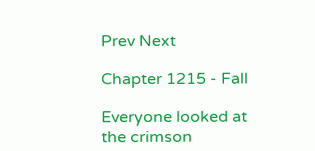Prev Next

Chapter 1215 - Fall

Everyone looked at the crimson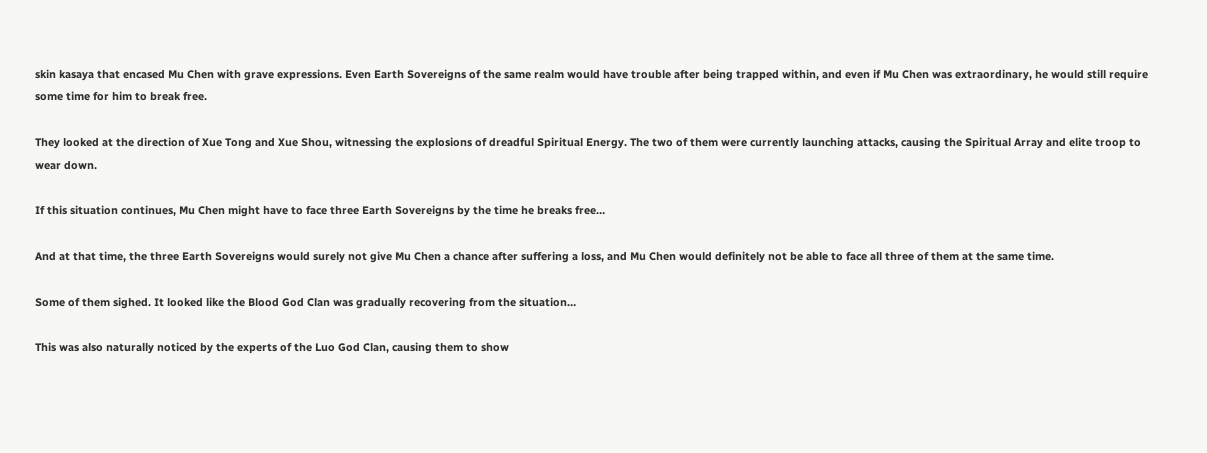skin kasaya that encased Mu Chen with grave expressions. Even Earth Sovereigns of the same realm would have trouble after being trapped within, and even if Mu Chen was extraordinary, he would still require some time for him to break free.

They looked at the direction of Xue Tong and Xue Shou, witnessing the explosions of dreadful Spiritual Energy. The two of them were currently launching attacks, causing the Spiritual Array and elite troop to wear down.

If this situation continues, Mu Chen might have to face three Earth Sovereigns by the time he breaks free…

And at that time, the three Earth Sovereigns would surely not give Mu Chen a chance after suffering a loss, and Mu Chen would definitely not be able to face all three of them at the same time.

Some of them sighed. It looked like the Blood God Clan was gradually recovering from the situation…

This was also naturally noticed by the experts of the Luo God Clan, causing them to show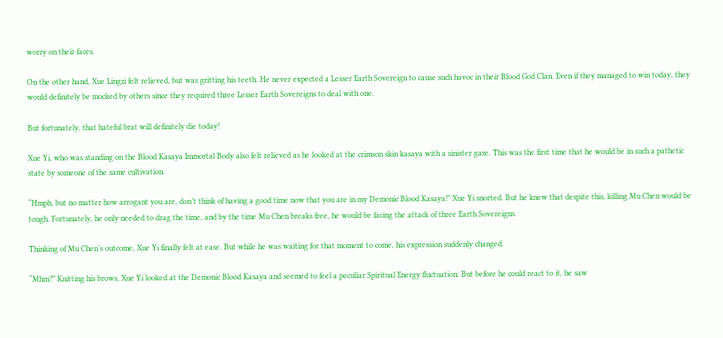worry on their faces.

On the other hand, Xue Lingzi felt relieved, but was gritting his teeth. He never expected a Lesser Earth Sovereign to cause such havoc in their Blood God Clan. Even if they managed to win today, they would definitely be mocked by others since they required three Lesser Earth Sovereigns to deal with one.

But fortunately, that hateful brat will definitely die today!

Xue Yi, who was standing on the Blood Kasaya Immortal Body also felt relieved as he looked at the crimson skin kasaya with a sinister gaze. This was the first time that he would be in such a pathetic state by someone of the same cultivation.

“Hmph, but no matter how arrogant you are, don’t think of having a good time now that you are in my Demonic Blood Kasaya!” Xue Yi snorted. But he knew that despite this, killing Mu Chen would be tough. Fortunately, he only needed to drag the time, and by the time Mu Chen breaks free, he would be facing the attack of three Earth Sovereigns.

Thinking of Mu Chen’s outcome, Xue Yi finally felt at ease. But while he was waiting for that moment to come, his expression suddenly changed.

“Mhm?” Knitting his brows, Xue Yi looked at the Demonic Blood Kasaya and seemed to feel a peculiar Spiritual Energy fluctuation. But before he could react to it, he saw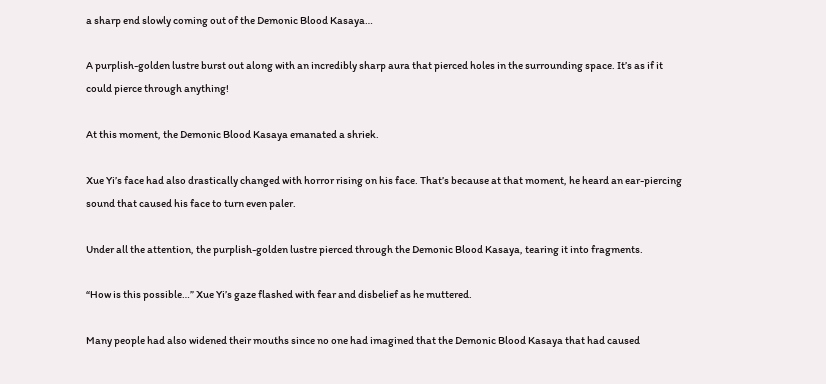a sharp end slowly coming out of the Demonic Blood Kasaya…

A purplish-golden lustre burst out along with an incredibly sharp aura that pierced holes in the surrounding space. It’s as if it could pierce through anything!

At this moment, the Demonic Blood Kasaya emanated a shriek.

Xue Yi’s face had also drastically changed with horror rising on his face. That’s because at that moment, he heard an ear-piercing sound that caused his face to turn even paler.

Under all the attention, the purplish-golden lustre pierced through the Demonic Blood Kasaya, tearing it into fragments.

“How is this possible…” Xue Yi’s gaze flashed with fear and disbelief as he muttered.

Many people had also widened their mouths since no one had imagined that the Demonic Blood Kasaya that had caused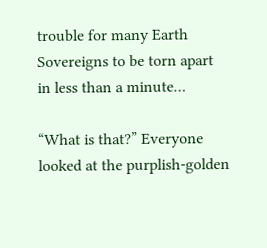trouble for many Earth Sovereigns to be torn apart in less than a minute…

“What is that?” Everyone looked at the purplish-golden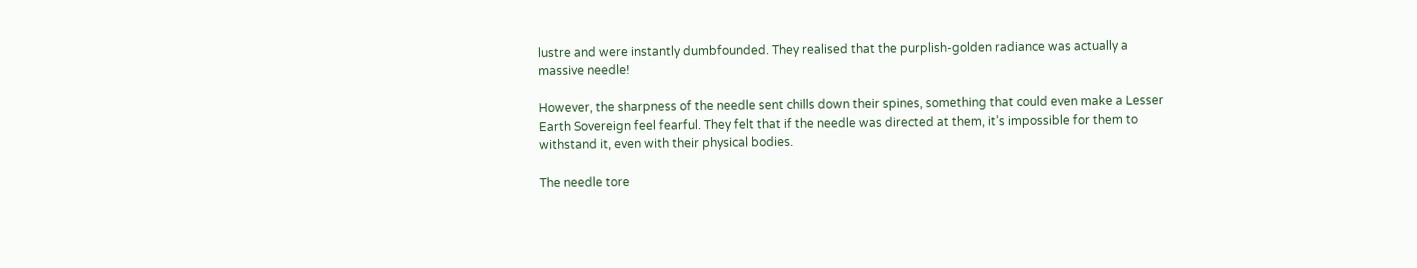lustre and were instantly dumbfounded. They realised that the purplish-golden radiance was actually a massive needle!

However, the sharpness of the needle sent chills down their spines, something that could even make a Lesser Earth Sovereign feel fearful. They felt that if the needle was directed at them, it’s impossible for them to withstand it, even with their physical bodies.

The needle tore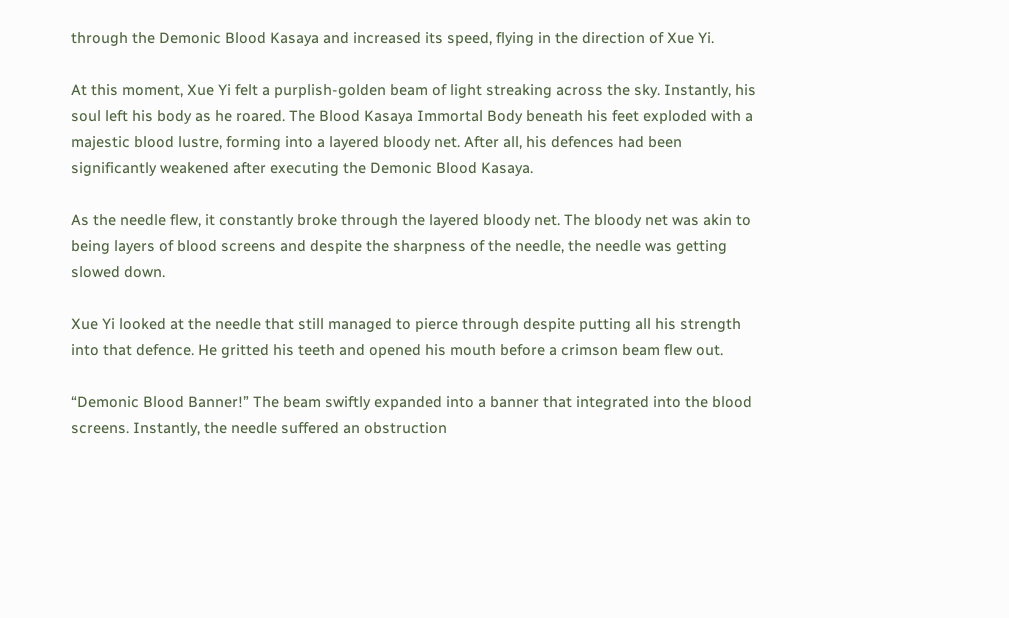through the Demonic Blood Kasaya and increased its speed, flying in the direction of Xue Yi.

At this moment, Xue Yi felt a purplish-golden beam of light streaking across the sky. Instantly, his soul left his body as he roared. The Blood Kasaya Immortal Body beneath his feet exploded with a majestic blood lustre, forming into a layered bloody net. After all, his defences had been significantly weakened after executing the Demonic Blood Kasaya.

As the needle flew, it constantly broke through the layered bloody net. The bloody net was akin to being layers of blood screens and despite the sharpness of the needle, the needle was getting slowed down.

Xue Yi looked at the needle that still managed to pierce through despite putting all his strength into that defence. He gritted his teeth and opened his mouth before a crimson beam flew out.

“Demonic Blood Banner!” The beam swiftly expanded into a banner that integrated into the blood screens. Instantly, the needle suffered an obstruction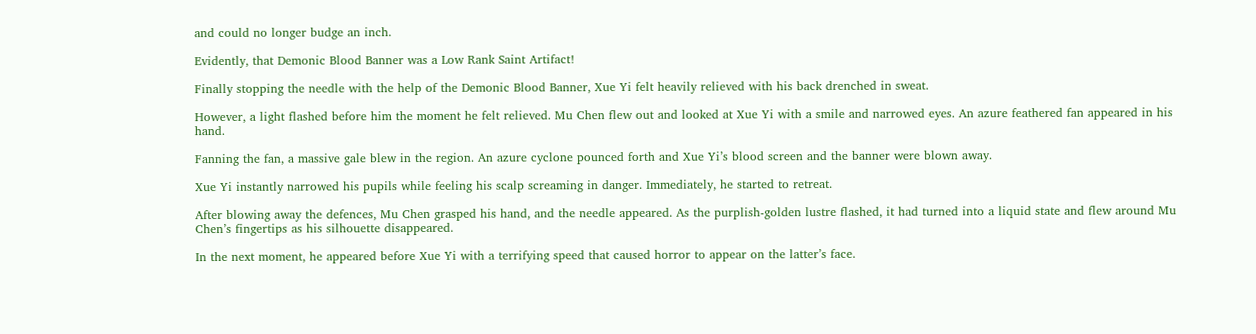and could no longer budge an inch.

Evidently, that Demonic Blood Banner was a Low Rank Saint Artifact!

Finally stopping the needle with the help of the Demonic Blood Banner, Xue Yi felt heavily relieved with his back drenched in sweat.

However, a light flashed before him the moment he felt relieved. Mu Chen flew out and looked at Xue Yi with a smile and narrowed eyes. An azure feathered fan appeared in his hand.

Fanning the fan, a massive gale blew in the region. An azure cyclone pounced forth and Xue Yi’s blood screen and the banner were blown away.

Xue Yi instantly narrowed his pupils while feeling his scalp screaming in danger. Immediately, he started to retreat.

After blowing away the defences, Mu Chen grasped his hand, and the needle appeared. As the purplish-golden lustre flashed, it had turned into a liquid state and flew around Mu Chen’s fingertips as his silhouette disappeared.

In the next moment, he appeared before Xue Yi with a terrifying speed that caused horror to appear on the latter’s face.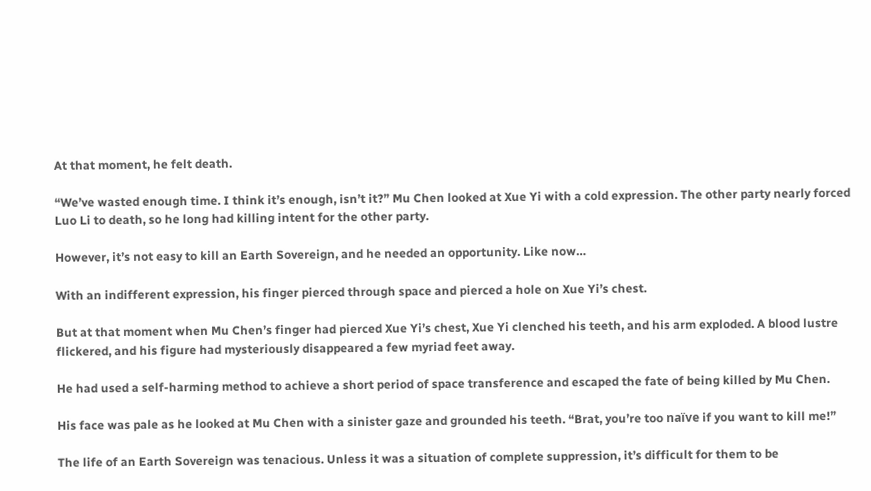At that moment, he felt death.

“We’ve wasted enough time. I think it’s enough, isn’t it?” Mu Chen looked at Xue Yi with a cold expression. The other party nearly forced Luo Li to death, so he long had killing intent for the other party.

However, it’s not easy to kill an Earth Sovereign, and he needed an opportunity. Like now…

With an indifferent expression, his finger pierced through space and pierced a hole on Xue Yi’s chest.

But at that moment when Mu Chen’s finger had pierced Xue Yi’s chest, Xue Yi clenched his teeth, and his arm exploded. A blood lustre flickered, and his figure had mysteriously disappeared a few myriad feet away.

He had used a self-harming method to achieve a short period of space transference and escaped the fate of being killed by Mu Chen.

His face was pale as he looked at Mu Chen with a sinister gaze and grounded his teeth. “Brat, you’re too naïve if you want to kill me!”

The life of an Earth Sovereign was tenacious. Unless it was a situation of complete suppression, it’s difficult for them to be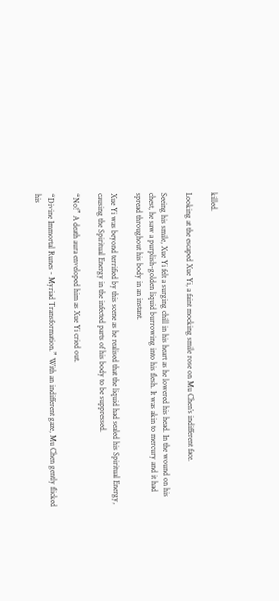killed.

Looking at the escaped Xue Yi, a faint mocking smile rose on Mu Chen’s indifferent face.

Seeing his smile, Xue Yi felt a surging chill in his heart as he lowered his head. In the wound on his chest, he saw a purplish-golden liquid burrowing into his flesh. It was akin to mercury and it had spread throughout his body in an instant.

Xue Yi was beyond terrified by this scene as he realised that the liquid had sealed his Spiritual Energy, causing the Spiritual Energy in the infected parts of his body to be suppressed.

“No!” A death aura enveloped him as Xue Yi cried out.

“Divine Immortal Runes - Myriad Transformation.” With an indifferent gaze, Mu Chen gently flicked his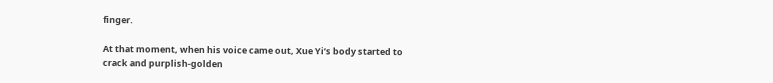finger.

At that moment, when his voice came out, Xue Yi’s body started to crack and purplish-golden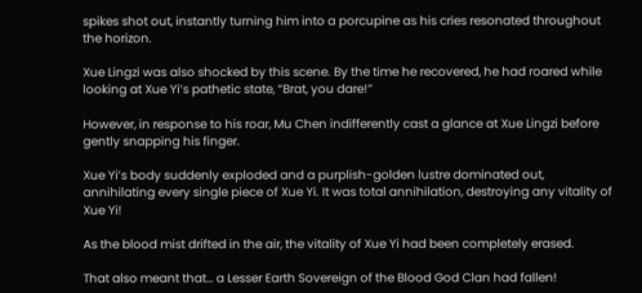spikes shot out, instantly turning him into a porcupine as his cries resonated throughout the horizon.

Xue Lingzi was also shocked by this scene. By the time he recovered, he had roared while looking at Xue Yi’s pathetic state, “Brat, you dare!”

However, in response to his roar, Mu Chen indifferently cast a glance at Xue Lingzi before gently snapping his finger.

Xue Yi’s body suddenly exploded and a purplish-golden lustre dominated out, annihilating every single piece of Xue Yi. It was total annihilation, destroying any vitality of Xue Yi!

As the blood mist drifted in the air, the vitality of Xue Yi had been completely erased.

That also meant that… a Lesser Earth Sovereign of the Blood God Clan had fallen!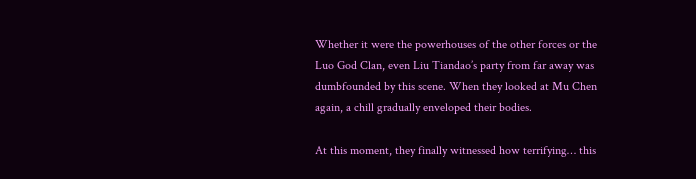Whether it were the powerhouses of the other forces or the Luo God Clan, even Liu Tiandao’s party from far away was dumbfounded by this scene. When they looked at Mu Chen again, a chill gradually enveloped their bodies.

At this moment, they finally witnessed how terrifying… this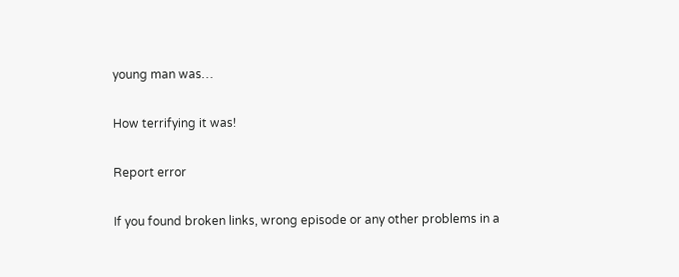young man was…

How terrifying it was!

Report error

If you found broken links, wrong episode or any other problems in a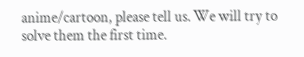anime/cartoon, please tell us. We will try to solve them the first time.